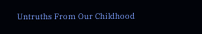Untruths From Our Childhood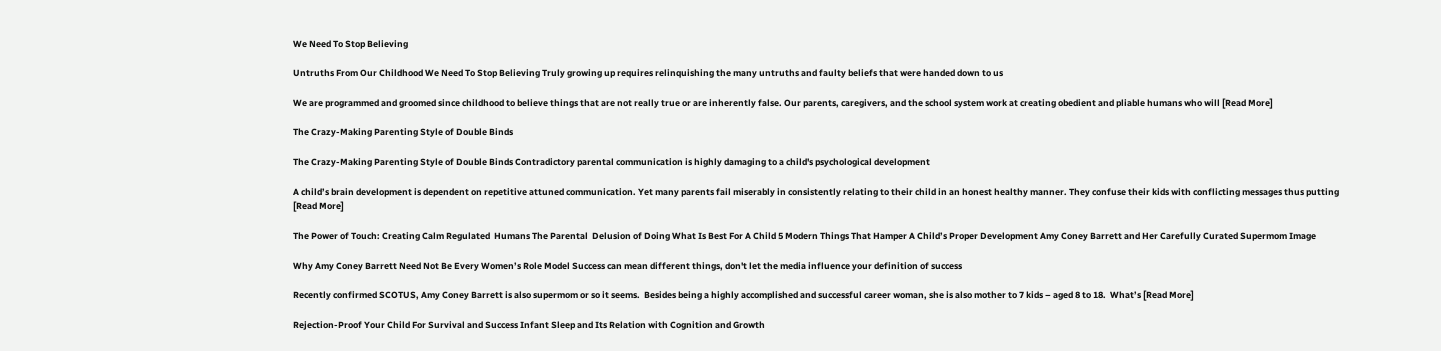We Need To Stop Believing

Untruths From Our Childhood We Need To Stop Believing Truly growing up requires relinquishing the many untruths and faulty beliefs that were handed down to us

We are programmed and groomed since childhood to believe things that are not really true or are inherently false. Our parents, caregivers, and the school system work at creating obedient and pliable humans who will [Read More]

The Crazy-Making Parenting Style of Double Binds

The Crazy-Making Parenting Style of Double Binds Contradictory parental communication is highly damaging to a child's psychological development

A child’s brain development is dependent on repetitive attuned communication. Yet many parents fail miserably in consistently relating to their child in an honest healthy manner. They confuse their kids with conflicting messages thus putting [Read More]

The Power of Touch: Creating Calm Regulated  Humans The Parental  Delusion of Doing What Is Best For A Child 5 Modern Things That Hamper A Child’s Proper Development Amy Coney Barrett and Her Carefully Curated Supermom Image

Why Amy Coney Barrett Need Not Be Every Women’s Role Model Success can mean different things, don't let the media influence your definition of success

Recently confirmed SCOTUS, Amy Coney Barrett is also supermom or so it seems.  Besides being a highly accomplished and successful career woman, she is also mother to 7 kids – aged 8 to 18.  What’s [Read More]

Rejection-Proof Your Child For Survival and Success Infant Sleep and Its Relation with Cognition and Growth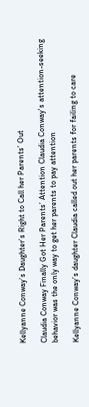Kellyanne Conway’s Daughter’s Right to Call her Parents’ Out

Claudia Conway Finally Got Her Parents’ Attention Claudia Conway's attention-seeking behavior was the only way to get her parents to pay attention

Kellyanne Conway’s daughter Claudia called out her parents for failing to care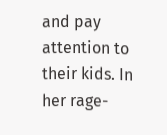and pay attention to their kids. In her rage-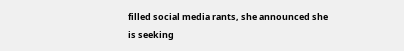filled social media rants, she announced she is seeking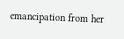emancipation from her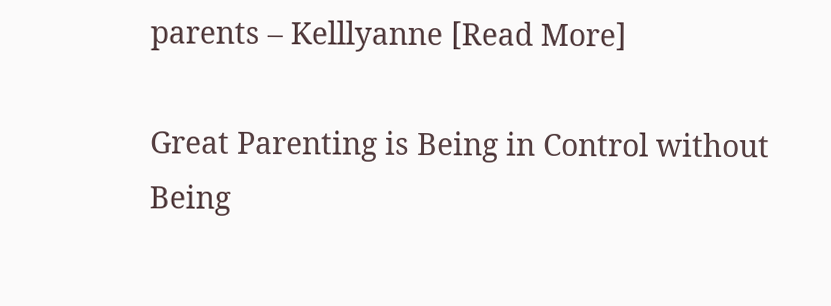parents – Kelllyanne [Read More]

Great Parenting is Being in Control without Being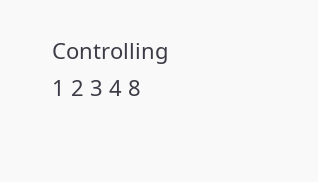Controlling
1 2 3 4 8